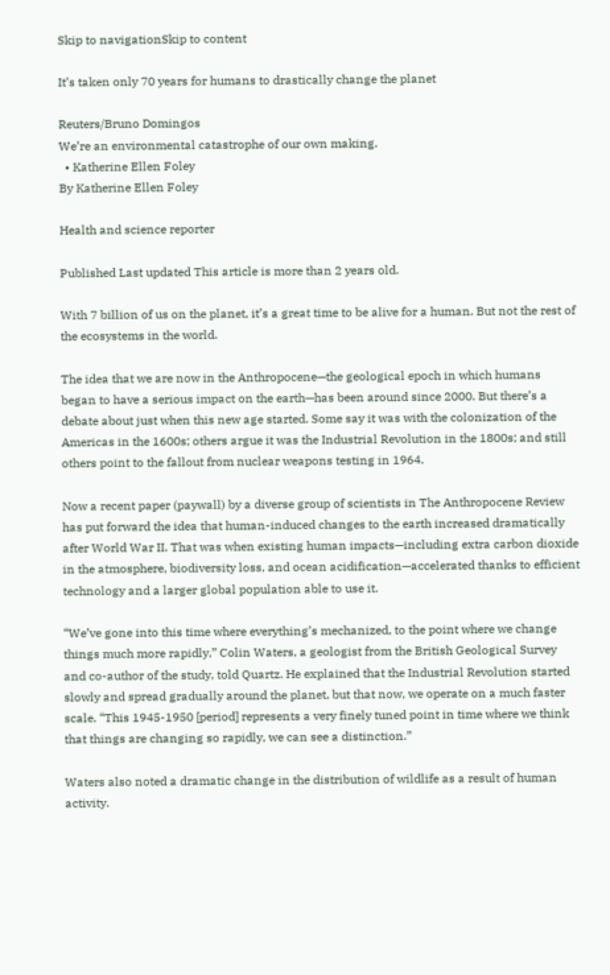Skip to navigationSkip to content

It’s taken only 70 years for humans to drastically change the planet

Reuters/Bruno Domingos
We’re an environmental catastrophe of our own making.
  • Katherine Ellen Foley
By Katherine Ellen Foley

Health and science reporter

Published Last updated This article is more than 2 years old.

With 7 billion of us on the planet, it’s a great time to be alive for a human. But not the rest of the ecosystems in the world.

The idea that we are now in the Anthropocene—the geological epoch in which humans began to have a serious impact on the earth—has been around since 2000. But there’s a debate about just when this new age started. Some say it was with the colonization of the Americas in the 1600s; others argue it was the Industrial Revolution in the 1800s; and still others point to the fallout from nuclear weapons testing in 1964.

Now a recent paper (paywall) by a diverse group of scientists in The Anthropocene Review has put forward the idea that human-induced changes to the earth increased dramatically after World War II. That was when existing human impacts—including extra carbon dioxide in the atmosphere, biodiversity loss, and ocean acidification—accelerated thanks to efficient technology and a larger global population able to use it.

“We’ve gone into this time where everything’s mechanized, to the point where we change things much more rapidly,” Colin Waters, a geologist from the British Geological Survey and co-author of the study, told Quartz. He explained that the Industrial Revolution started slowly and spread gradually around the planet, but that now, we operate on a much faster scale. “This 1945-1950 [period] represents a very finely tuned point in time where we think that things are changing so rapidly, we can see a distinction.”

Waters also noted a dramatic change in the distribution of wildlife as a result of human activity.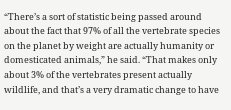“There’s a sort of statistic being passed around about the fact that 97% of all the vertebrate species on the planet by weight are actually humanity or domesticated animals,” he said. “That makes only about 3% of the vertebrates present actually wildlife, and that’s a very dramatic change to have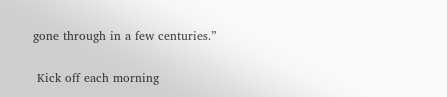gone through in a few centuries.”

 Kick off each morning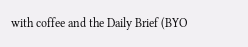with coffee and the Daily Brief (BYO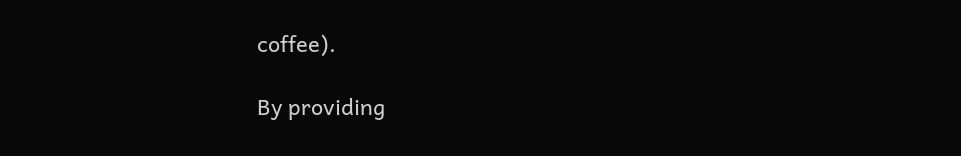coffee).

By providing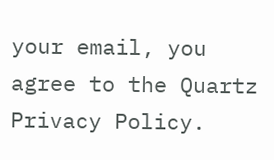your email, you agree to the Quartz Privacy Policy.